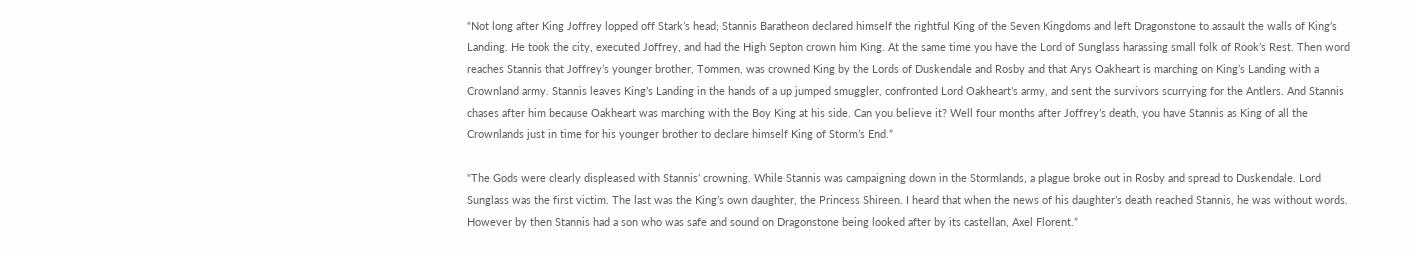“Not long after King Joffrey lopped off Stark’s head; Stannis Baratheon declared himself the rightful King of the Seven Kingdoms and left Dragonstone to assault the walls of King’s Landing. He took the city, executed Joffrey, and had the High Septon crown him King. At the same time you have the Lord of Sunglass harassing small folk of Rook’s Rest. Then word reaches Stannis that Joffrey’s younger brother, Tommen, was crowned King by the Lords of Duskendale and Rosby and that Arys Oakheart is marching on King’s Landing with a Crownland army. Stannis leaves King’s Landing in the hands of a up jumped smuggler, confronted Lord Oakheart’s army, and sent the survivors scurrying for the Antlers. And Stannis chases after him because Oakheart was marching with the Boy King at his side. Can you believe it? Well four months after Joffrey’s death, you have Stannis as King of all the Crownlands just in time for his younger brother to declare himself King of Storm’s End.”

“The Gods were clearly displeased with Stannis’ crowning. While Stannis was campaigning down in the Stormlands, a plague broke out in Rosby and spread to Duskendale. Lord Sunglass was the first victim. The last was the King’s own daughter, the Princess Shireen. I heard that when the news of his daughter’s death reached Stannis, he was without words. However by then Stannis had a son who was safe and sound on Dragonstone being looked after by its castellan, Axel Florent.”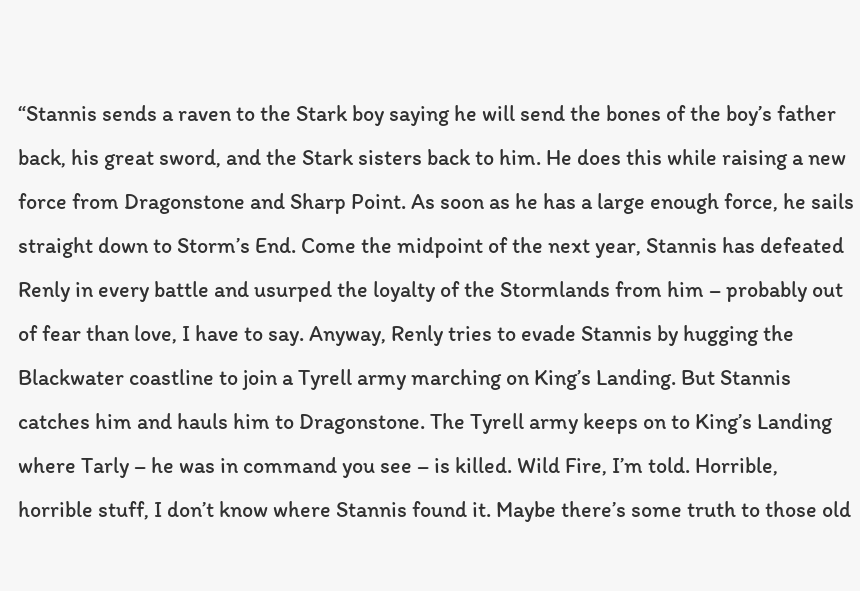“Stannis sends a raven to the Stark boy saying he will send the bones of the boy’s father back, his great sword, and the Stark sisters back to him. He does this while raising a new force from Dragonstone and Sharp Point. As soon as he has a large enough force, he sails straight down to Storm’s End. Come the midpoint of the next year, Stannis has defeated Renly in every battle and usurped the loyalty of the Stormlands from him – probably out of fear than love, I have to say. Anyway, Renly tries to evade Stannis by hugging the Blackwater coastline to join a Tyrell army marching on King’s Landing. But Stannis catches him and hauls him to Dragonstone. The Tyrell army keeps on to King’s Landing where Tarly – he was in command you see – is killed. Wild Fire, I’m told. Horrible, horrible stuff, I don’t know where Stannis found it. Maybe there’s some truth to those old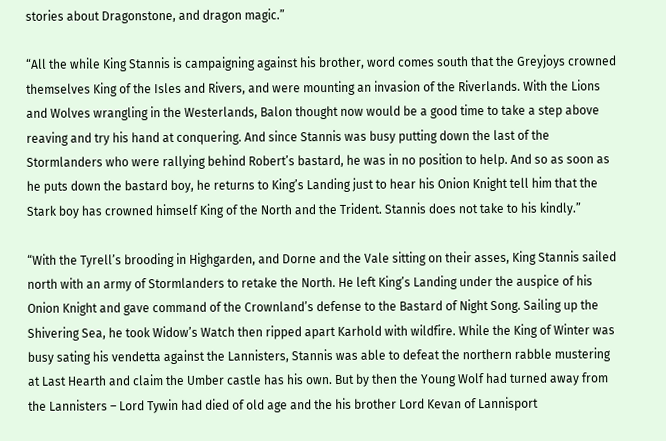stories about Dragonstone, and dragon magic.”

“All the while King Stannis is campaigning against his brother, word comes south that the Greyjoys crowned themselves King of the Isles and Rivers, and were mounting an invasion of the Riverlands. With the Lions and Wolves wrangling in the Westerlands, Balon thought now would be a good time to take a step above reaving and try his hand at conquering. And since Stannis was busy putting down the last of the Stormlanders who were rallying behind Robert’s bastard, he was in no position to help. And so as soon as he puts down the bastard boy, he returns to King’s Landing just to hear his Onion Knight tell him that the Stark boy has crowned himself King of the North and the Trident. Stannis does not take to his kindly.”

“With the Tyrell’s brooding in Highgarden, and Dorne and the Vale sitting on their asses, King Stannis sailed north with an army of Stormlanders to retake the North. He left King’s Landing under the auspice of his Onion Knight and gave command of the Crownland’s defense to the Bastard of Night Song. Sailing up the Shivering Sea, he took Widow’s Watch then ripped apart Karhold with wildfire. While the King of Winter was busy sating his vendetta against the Lannisters, Stannis was able to defeat the northern rabble mustering at Last Hearth and claim the Umber castle has his own. But by then the Young Wolf had turned away from the Lannisters – Lord Tywin had died of old age and the his brother Lord Kevan of Lannisport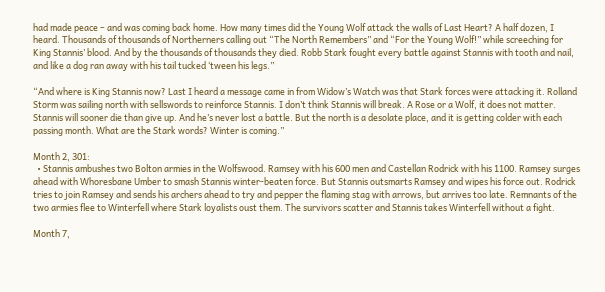had made peace – and was coming back home. How many times did the Young Wolf attack the walls of Last Heart? A half dozen, I heard. Thousands of thousands of Northerners calling out “The North Remembers” and “For the Young Wolf!” while screeching for King Stannis’ blood. And by the thousands of thousands they died. Robb Stark fought every battle against Stannis with tooth and nail, and like a dog ran away with his tail tucked ‘tween his legs.”

“And where is King Stannis now? Last I heard a message came in from Widow’s Watch was that Stark forces were attacking it. Rolland Storm was sailing north with sellswords to reinforce Stannis. I don’t think Stannis will break. A Rose or a Wolf, it does not matter. Stannis will sooner die than give up. And he’s never lost a battle. But the north is a desolate place, and it is getting colder with each passing month. What are the Stark words? Winter is coming.”

Month 2, 301:
  • Stannis ambushes two Bolton armies in the Wolfswood. Ramsey with his 600 men and Castellan Rodrick with his 1100. Ramsey surges ahead with Whoresbane Umber to smash Stannis winter-beaten force. But Stannis outsmarts Ramsey and wipes his force out. Rodrick tries to join Ramsey and sends his archers ahead to try and pepper the flaming stag with arrows, but arrives too late. Remnants of the two armies flee to Winterfell where Stark loyalists oust them. The survivors scatter and Stannis takes Winterfell without a fight.

Month 7,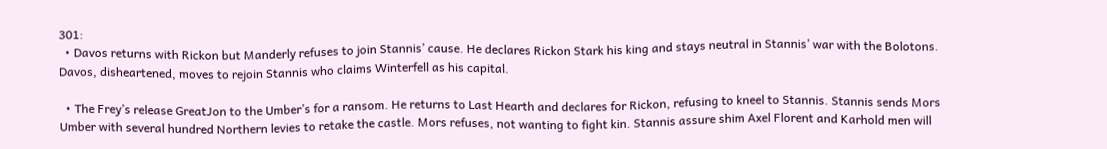301:
  • Davos returns with Rickon but Manderly refuses to join Stannis’ cause. He declares Rickon Stark his king and stays neutral in Stannis’ war with the Bolotons. Davos, disheartened, moves to rejoin Stannis who claims Winterfell as his capital.

  • The Frey’s release GreatJon to the Umber’s for a ransom. He returns to Last Hearth and declares for Rickon, refusing to kneel to Stannis. Stannis sends Mors Umber with several hundred Northern levies to retake the castle. Mors refuses, not wanting to fight kin. Stannis assure shim Axel Florent and Karhold men will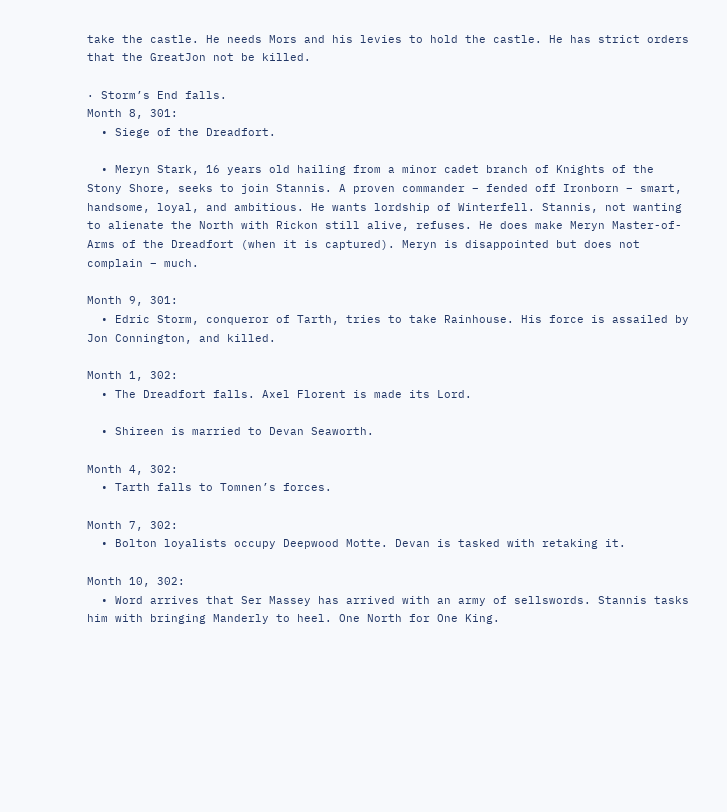take the castle. He needs Mors and his levies to hold the castle. He has strict orders that the GreatJon not be killed.

· Storm’s End falls.
Month 8, 301:
  • Siege of the Dreadfort.

  • Meryn Stark, 16 years old hailing from a minor cadet branch of Knights of the Stony Shore, seeks to join Stannis. A proven commander – fended off Ironborn – smart, handsome, loyal, and ambitious. He wants lordship of Winterfell. Stannis, not wanting to alienate the North with Rickon still alive, refuses. He does make Meryn Master-of-Arms of the Dreadfort (when it is captured). Meryn is disappointed but does not complain – much.

Month 9, 301:
  • Edric Storm, conqueror of Tarth, tries to take Rainhouse. His force is assailed by Jon Connington, and killed.

Month 1, 302:
  • The Dreadfort falls. Axel Florent is made its Lord.

  • Shireen is married to Devan Seaworth.

Month 4, 302:
  • Tarth falls to Tomnen’s forces.

Month 7, 302:
  • Bolton loyalists occupy Deepwood Motte. Devan is tasked with retaking it.

Month 10, 302:
  • Word arrives that Ser Massey has arrived with an army of sellswords. Stannis tasks him with bringing Manderly to heel. One North for One King.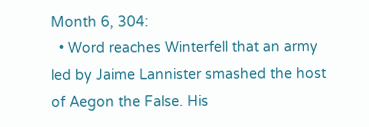Month 6, 304:
  • Word reaches Winterfell that an army led by Jaime Lannister smashed the host of Aegon the False. His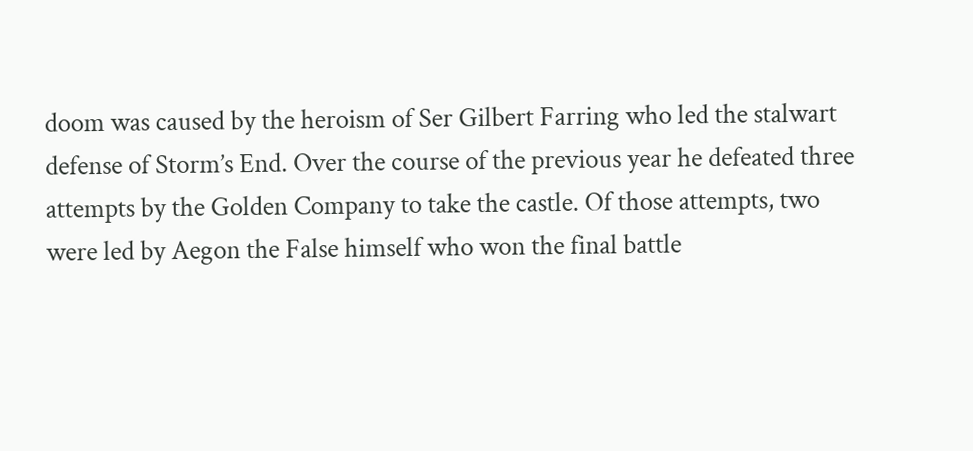doom was caused by the heroism of Ser Gilbert Farring who led the stalwart defense of Storm’s End. Over the course of the previous year he defeated three attempts by the Golden Company to take the castle. Of those attempts, two were led by Aegon the False himself who won the final battle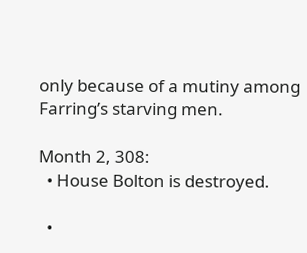only because of a mutiny among Farring’s starving men.

Month 2, 308:
  • House Bolton is destroyed.

  •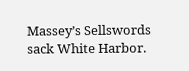Massey’s Sellswords sack White Harbor.